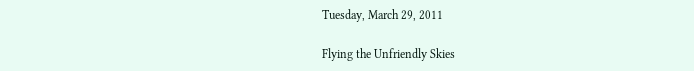Tuesday, March 29, 2011

Flying the Unfriendly Skies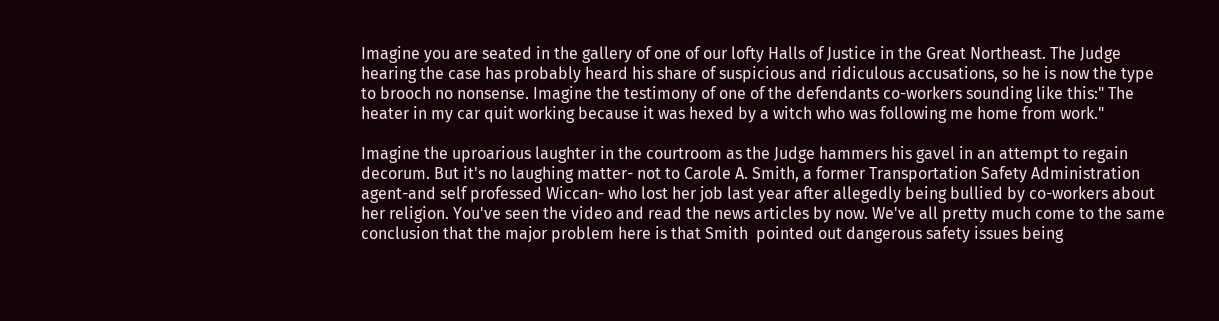Imagine you are seated in the gallery of one of our lofty Halls of Justice in the Great Northeast. The Judge hearing the case has probably heard his share of suspicious and ridiculous accusations, so he is now the type to brooch no nonsense. Imagine the testimony of one of the defendants co-workers sounding like this:" The heater in my car quit working because it was hexed by a witch who was following me home from work."

Imagine the uproarious laughter in the courtroom as the Judge hammers his gavel in an attempt to regain decorum. But it's no laughing matter- not to Carole A. Smith, a former Transportation Safety Administration agent-and self professed Wiccan- who lost her job last year after allegedly being bullied by co-workers about her religion. You've seen the video and read the news articles by now. We've all pretty much come to the same conclusion that the major problem here is that Smith  pointed out dangerous safety issues being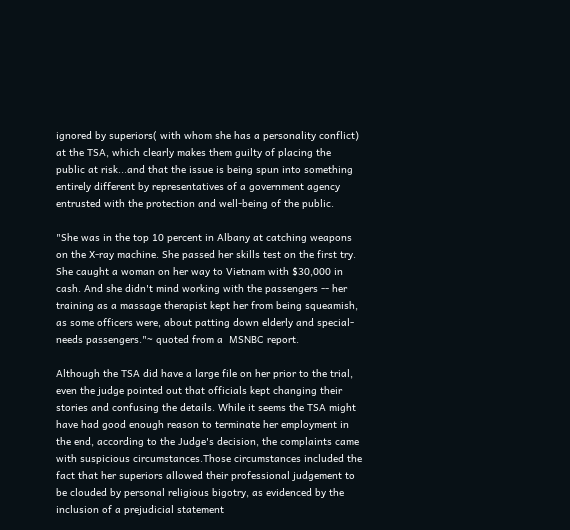ignored by superiors( with whom she has a personality conflict) at the TSA, which clearly makes them guilty of placing the public at risk...and that the issue is being spun into something entirely different by representatives of a government agency entrusted with the protection and well-being of the public.

"She was in the top 10 percent in Albany at catching weapons on the X-ray machine. She passed her skills test on the first try. She caught a woman on her way to Vietnam with $30,000 in cash. And she didn't mind working with the passengers -- her training as a massage therapist kept her from being squeamish, as some officers were, about patting down elderly and special-needs passengers."~ quoted from a  MSNBC report.

Although the TSA did have a large file on her prior to the trial, even the judge pointed out that officials kept changing their stories and confusing the details. While it seems the TSA might have had good enough reason to terminate her employment in the end, according to the Judge's decision, the complaints came with suspicious circumstances.Those circumstances included the fact that her superiors allowed their professional judgement to be clouded by personal religious bigotry, as evidenced by the inclusion of a prejudicial statement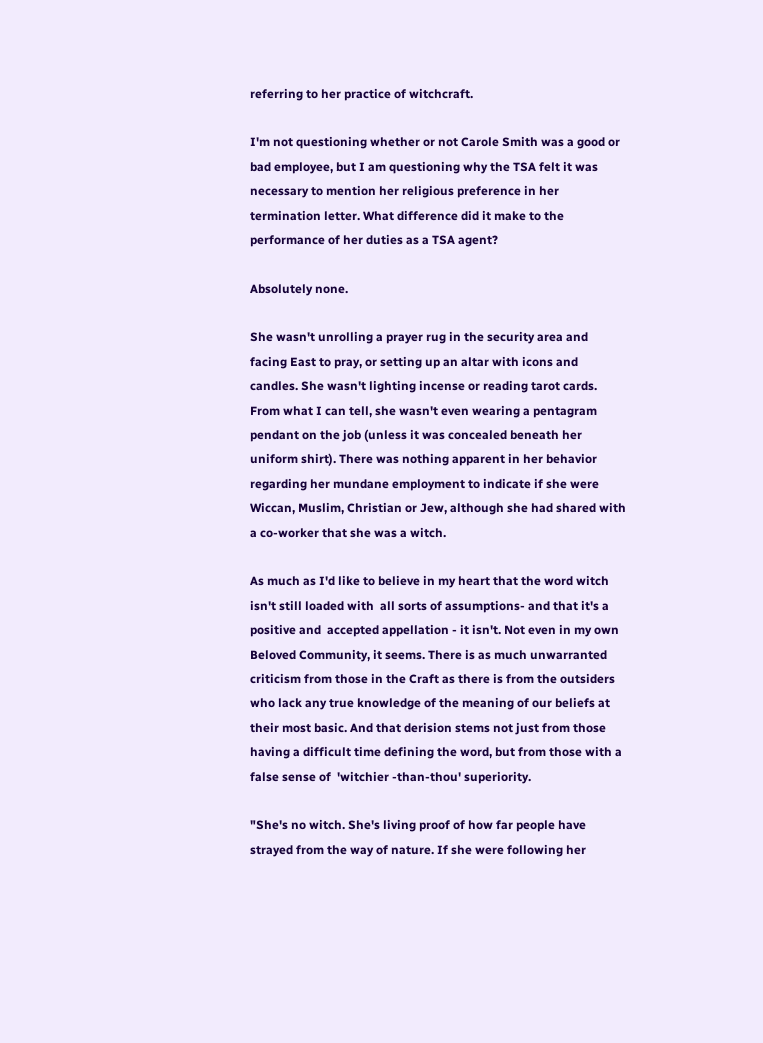referring to her practice of witchcraft.

I'm not questioning whether or not Carole Smith was a good or bad employee, but I am questioning why the TSA felt it was necessary to mention her religious preference in her termination letter. What difference did it make to the performance of her duties as a TSA agent?

Absolutely none.

She wasn't unrolling a prayer rug in the security area and facing East to pray, or setting up an altar with icons and candles. She wasn't lighting incense or reading tarot cards. From what I can tell, she wasn't even wearing a pentagram pendant on the job (unless it was concealed beneath her uniform shirt). There was nothing apparent in her behavior regarding her mundane employment to indicate if she were Wiccan, Muslim, Christian or Jew, although she had shared with a co-worker that she was a witch.

As much as I'd like to believe in my heart that the word witch isn't still loaded with  all sorts of assumptions- and that it's a positive and  accepted appellation - it isn't. Not even in my own Beloved Community, it seems. There is as much unwarranted criticism from those in the Craft as there is from the outsiders who lack any true knowledge of the meaning of our beliefs at their most basic. And that derision stems not just from those having a difficult time defining the word, but from those with a false sense of  'witchier -than-thou' superiority.

"She's no witch. She's living proof of how far people have strayed from the way of nature. If she were following her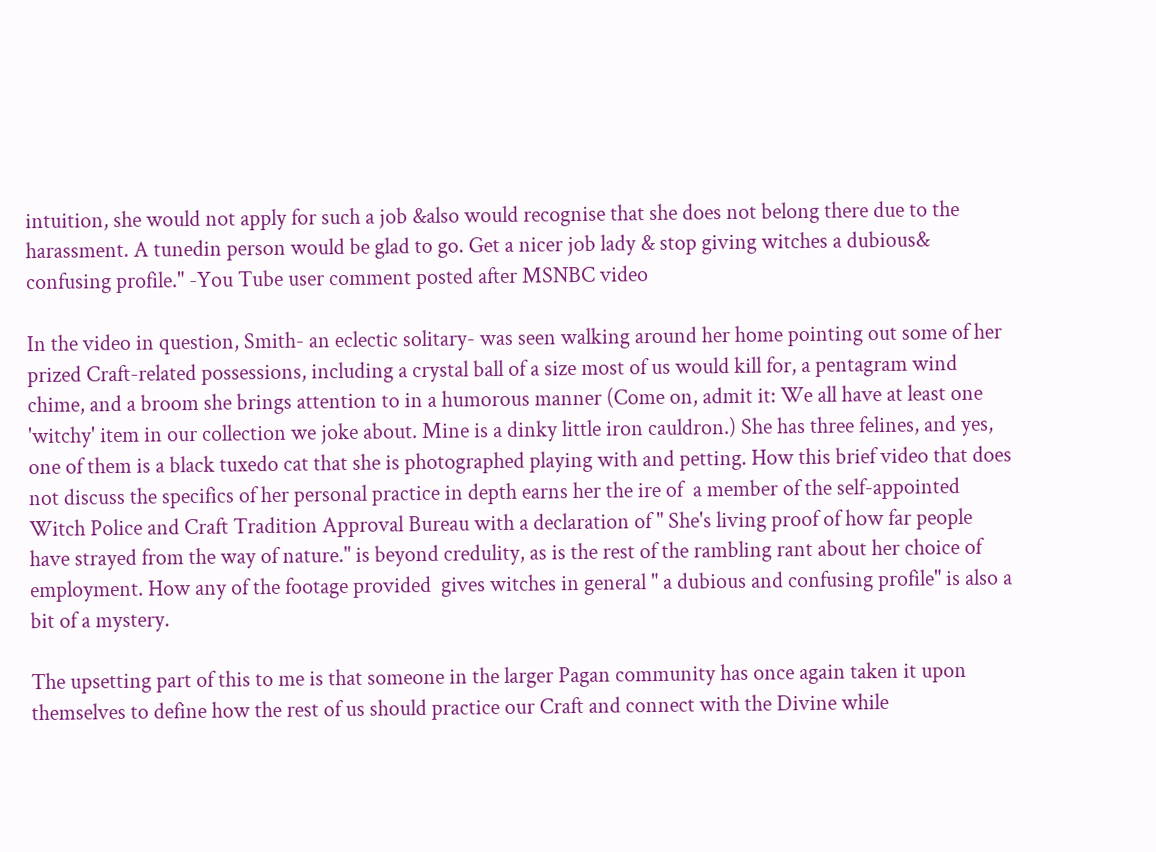intuition, she would not apply for such a job &also would recognise that she does not belong there due to the harassment. A tunedin person would be glad to go. Get a nicer job lady & stop giving witches a dubious& confusing profile." -You Tube user comment posted after MSNBC video

In the video in question, Smith- an eclectic solitary- was seen walking around her home pointing out some of her prized Craft-related possessions, including a crystal ball of a size most of us would kill for, a pentagram wind chime, and a broom she brings attention to in a humorous manner (Come on, admit it: We all have at least one 'witchy' item in our collection we joke about. Mine is a dinky little iron cauldron.) She has three felines, and yes, one of them is a black tuxedo cat that she is photographed playing with and petting. How this brief video that does not discuss the specifics of her personal practice in depth earns her the ire of  a member of the self-appointed Witch Police and Craft Tradition Approval Bureau with a declaration of " She's living proof of how far people have strayed from the way of nature." is beyond credulity, as is the rest of the rambling rant about her choice of employment. How any of the footage provided  gives witches in general " a dubious and confusing profile" is also a bit of a mystery.

The upsetting part of this to me is that someone in the larger Pagan community has once again taken it upon themselves to define how the rest of us should practice our Craft and connect with the Divine while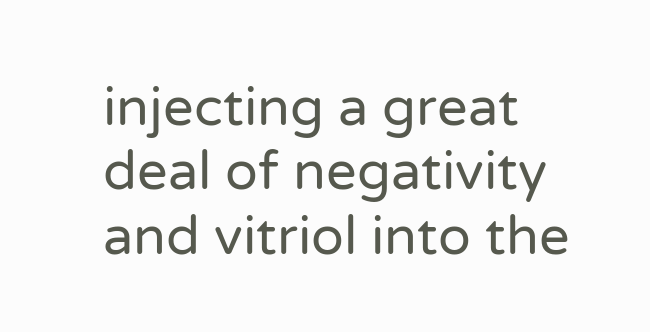injecting a great deal of negativity and vitriol into the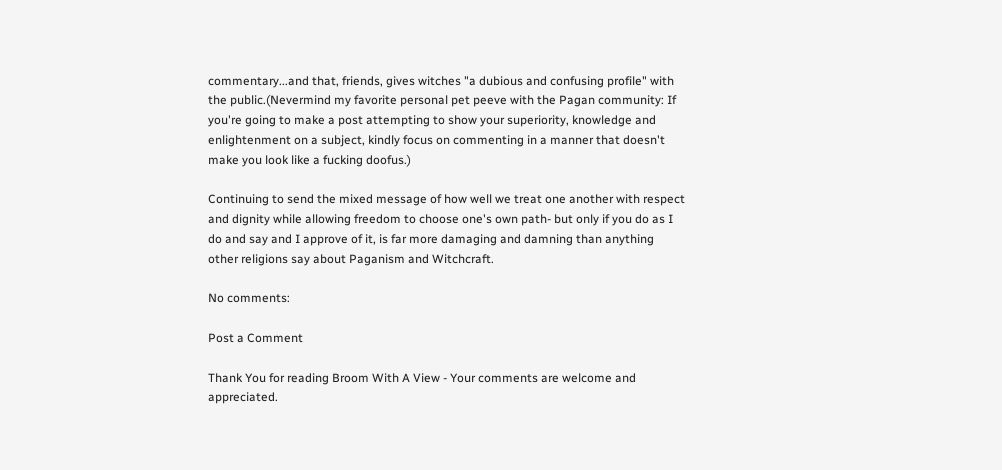commentary...and that, friends, gives witches "a dubious and confusing profile" with the public.(Nevermind my favorite personal pet peeve with the Pagan community: If you're going to make a post attempting to show your superiority, knowledge and enlightenment on a subject, kindly focus on commenting in a manner that doesn't make you look like a fucking doofus.)

Continuing to send the mixed message of how well we treat one another with respect and dignity while allowing freedom to choose one's own path- but only if you do as I do and say and I approve of it, is far more damaging and damning than anything other religions say about Paganism and Witchcraft.

No comments:

Post a Comment

Thank You for reading Broom With A View - Your comments are welcome and appreciated.